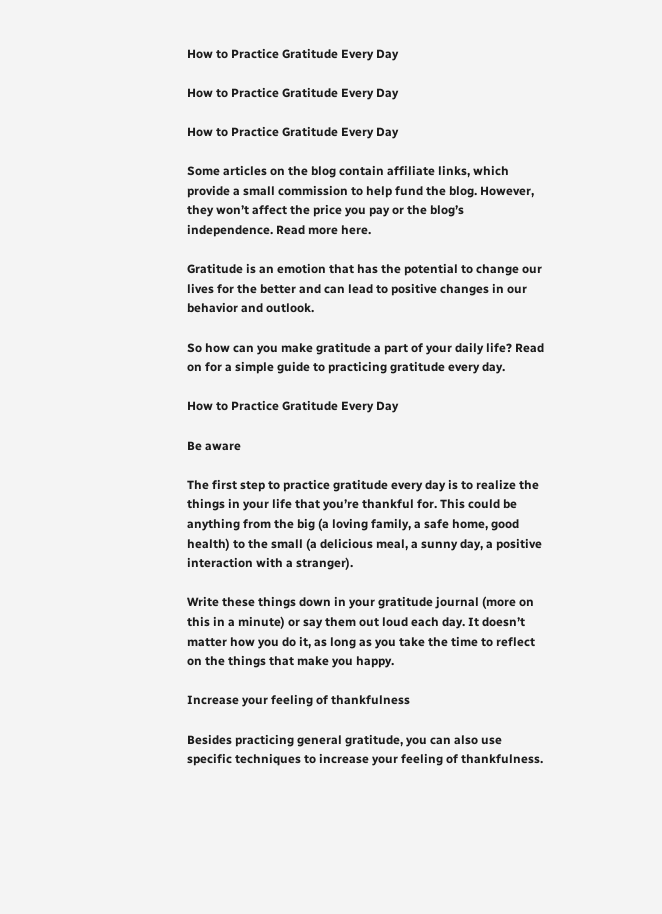How to Practice Gratitude Every Day

How to Practice Gratitude Every Day

How to Practice Gratitude Every Day

Some articles on the blog contain affiliate links, which provide a small commission to help fund the blog. However, they won’t affect the price you pay or the blog’s independence. Read more here.

Gratitude is an emotion that has the potential to change our lives for the better and can lead to positive changes in our behavior and outlook.

So how can you make gratitude a part of your daily life? Read on for a simple guide to practicing gratitude every day.

How to Practice Gratitude Every Day

Be aware

The first step to practice gratitude every day is to realize the things in your life that you’re thankful for. This could be anything from the big (a loving family, a safe home, good health) to the small (a delicious meal, a sunny day, a positive interaction with a stranger).

Write these things down in your gratitude journal (more on this in a minute) or say them out loud each day. It doesn’t matter how you do it, as long as you take the time to reflect on the things that make you happy.

Increase your feeling of thankfulness

Besides practicing general gratitude, you can also use specific techniques to increase your feeling of thankfulness.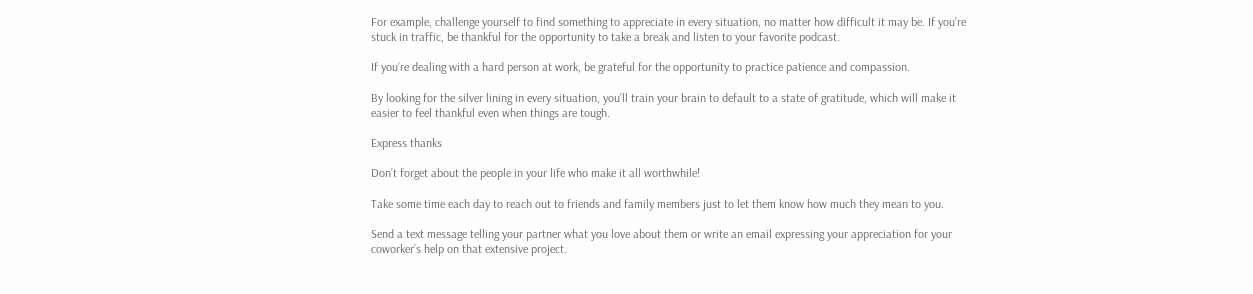For example, challenge yourself to find something to appreciate in every situation, no matter how difficult it may be. If you’re stuck in traffic, be thankful for the opportunity to take a break and listen to your favorite podcast.

If you’re dealing with a hard person at work, be grateful for the opportunity to practice patience and compassion.

By looking for the silver lining in every situation, you’ll train your brain to default to a state of gratitude, which will make it easier to feel thankful even when things are tough.

Express thanks

Don’t forget about the people in your life who make it all worthwhile!

Take some time each day to reach out to friends and family members just to let them know how much they mean to you.

Send a text message telling your partner what you love about them or write an email expressing your appreciation for your coworker’s help on that extensive project.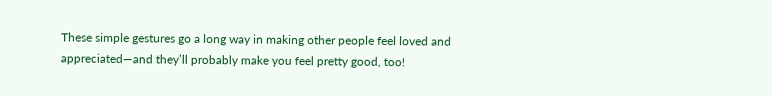These simple gestures go a long way in making other people feel loved and appreciated—and they’ll probably make you feel pretty good, too!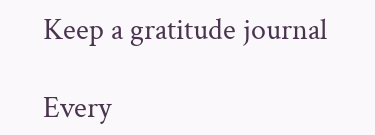Keep a gratitude journal

Every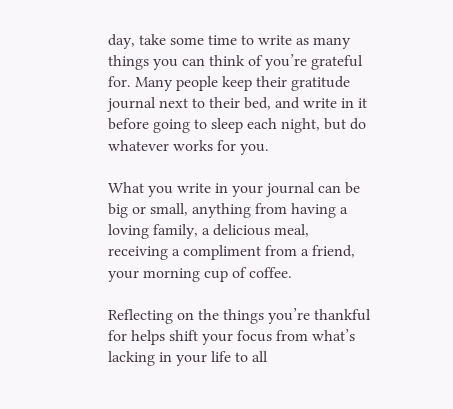day, take some time to write as many things you can think of you’re grateful for. Many people keep their gratitude journal next to their bed, and write in it before going to sleep each night, but do whatever works for you.

What you write in your journal can be big or small, anything from having a loving family, a delicious meal, receiving a compliment from a friend, your morning cup of coffee.

Reflecting on the things you’re thankful for helps shift your focus from what’s lacking in your life to all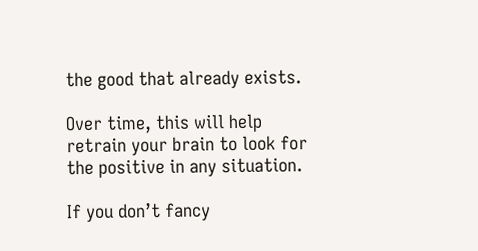the good that already exists.

Over time, this will help retrain your brain to look for the positive in any situation.

If you don’t fancy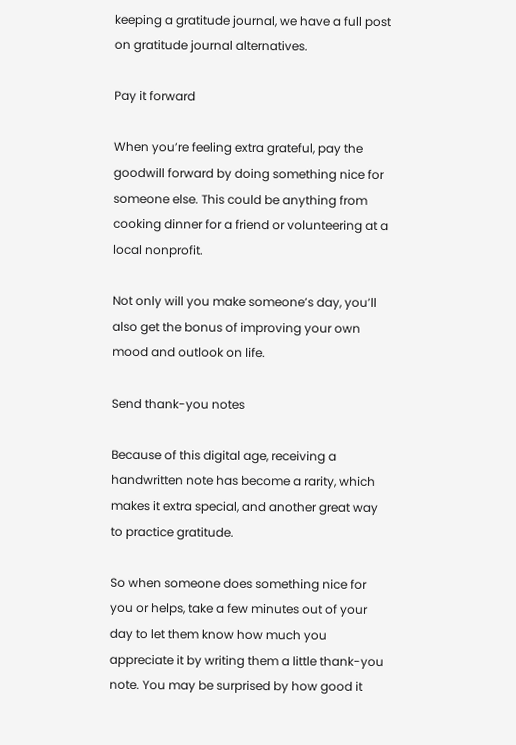keeping a gratitude journal, we have a full post on gratitude journal alternatives.

Pay it forward

When you’re feeling extra grateful, pay the goodwill forward by doing something nice for someone else. This could be anything from cooking dinner for a friend or volunteering at a local nonprofit.

Not only will you make someone’s day, you’ll also get the bonus of improving your own mood and outlook on life.

Send thank-you notes

Because of this digital age, receiving a handwritten note has become a rarity, which makes it extra special, and another great way to practice gratitude.

So when someone does something nice for you or helps, take a few minutes out of your day to let them know how much you appreciate it by writing them a little thank-you note. You may be surprised by how good it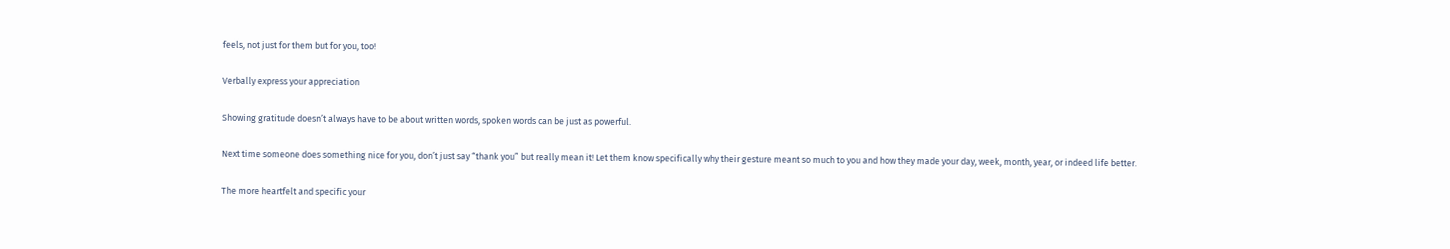feels, not just for them but for you, too!

Verbally express your appreciation

Showing gratitude doesn’t always have to be about written words, spoken words can be just as powerful.

Next time someone does something nice for you, don’t just say “thank you” but really mean it! Let them know specifically why their gesture meant so much to you and how they made your day, week, month, year, or indeed life better.

The more heartfelt and specific your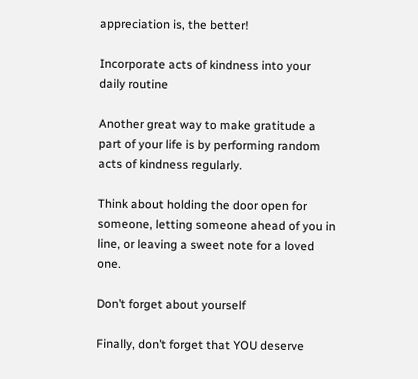appreciation is, the better!

Incorporate acts of kindness into your daily routine

Another great way to make gratitude a part of your life is by performing random acts of kindness regularly.

Think about holding the door open for someone, letting someone ahead of you in line, or leaving a sweet note for a loved one.

Don’t forget about yourself

Finally, don’t forget that YOU deserve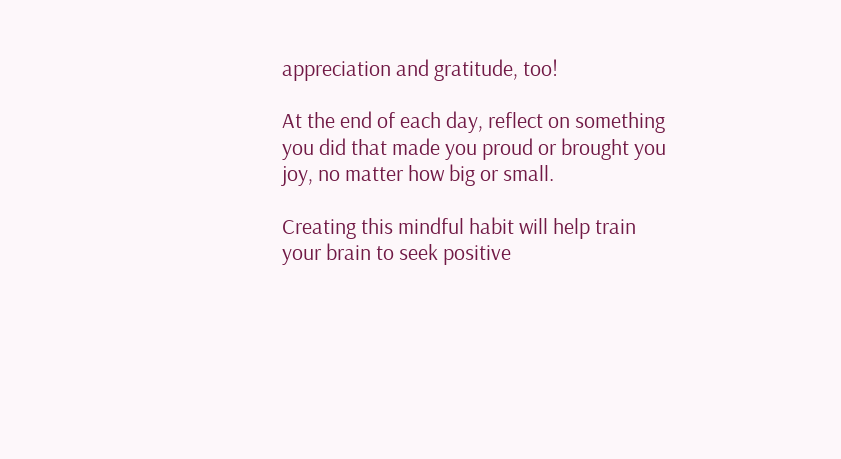appreciation and gratitude, too!

At the end of each day, reflect on something you did that made you proud or brought you joy, no matter how big or small.

Creating this mindful habit will help train your brain to seek positive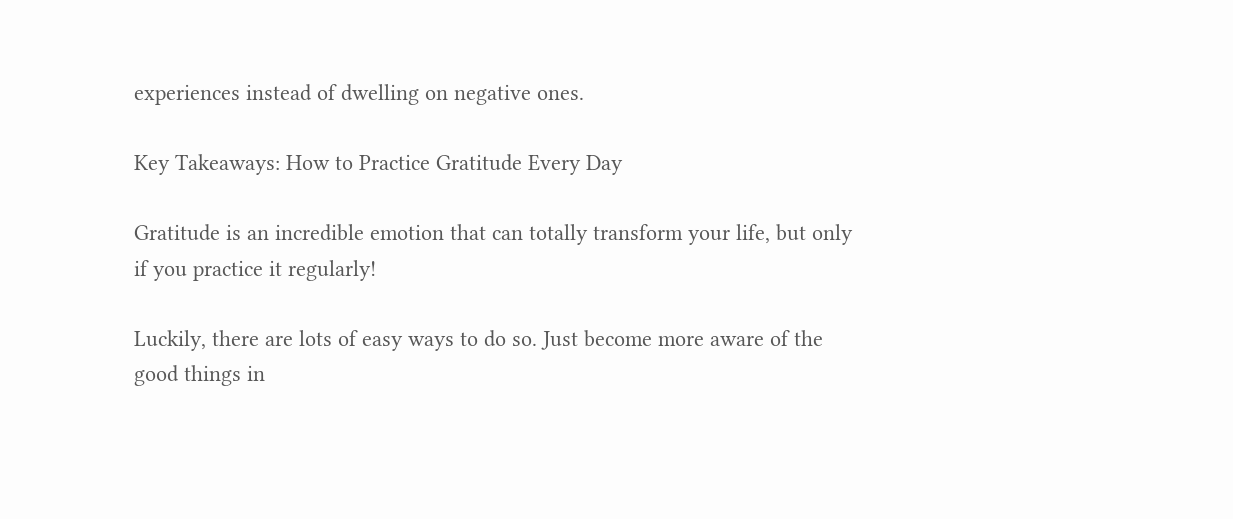experiences instead of dwelling on negative ones.

Key Takeaways: How to Practice Gratitude Every Day

Gratitude is an incredible emotion that can totally transform your life, but only if you practice it regularly!

Luckily, there are lots of easy ways to do so. Just become more aware of the good things in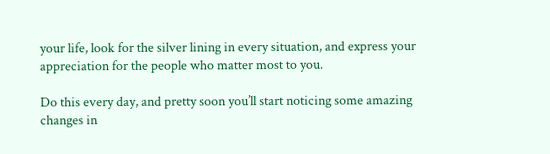your life, look for the silver lining in every situation, and express your appreciation for the people who matter most to you.

Do this every day, and pretty soon you’ll start noticing some amazing changes in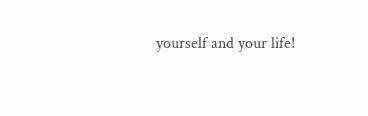yourself and your life!